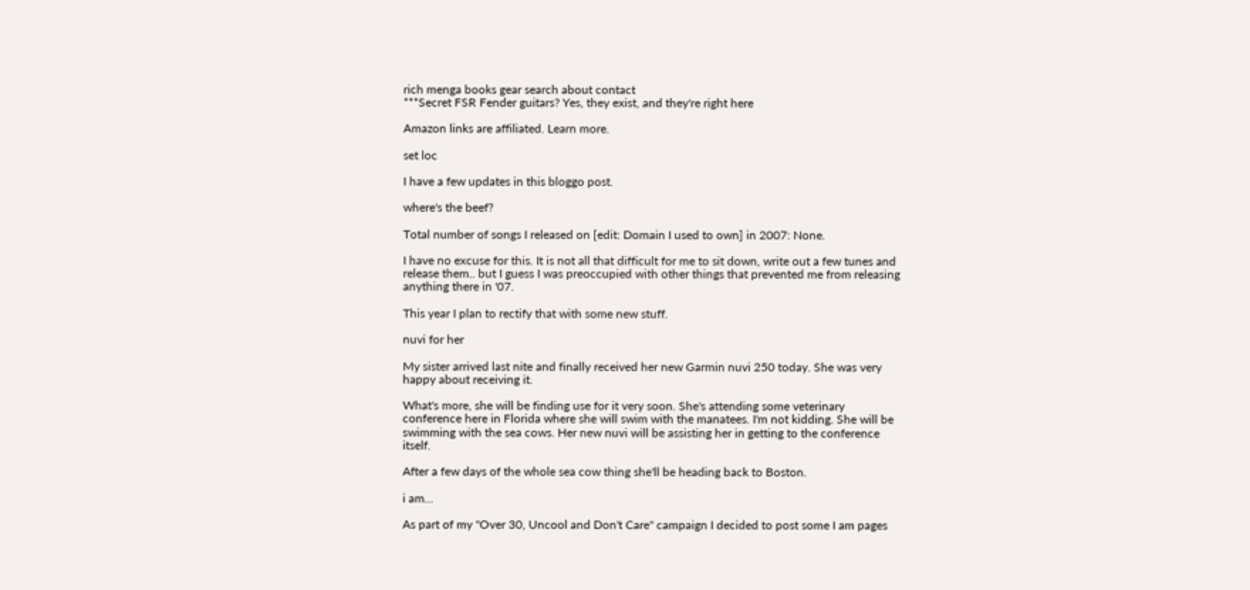rich menga books gear search about contact
***Secret FSR Fender guitars? Yes, they exist, and they're right here

Amazon links are affiliated. Learn more.

set loc

I have a few updates in this bloggo post.

where's the beef?

Total number of songs I released on [edit: Domain I used to own] in 2007: None.

I have no excuse for this. It is not all that difficult for me to sit down, write out a few tunes and release them.. but I guess I was preoccupied with other things that prevented me from releasing anything there in '07.

This year I plan to rectify that with some new stuff.

nuvi for her

My sister arrived last nite and finally received her new Garmin nuvi 250 today. She was very happy about receiving it.

What's more, she will be finding use for it very soon. She's attending some veterinary conference here in Florida where she will swim with the manatees. I'm not kidding. She will be swimming with the sea cows. Her new nuvi will be assisting her in getting to the conference itself.

After a few days of the whole sea cow thing she'll be heading back to Boston.

i am...

As part of my "Over 30, Uncool and Don't Care" campaign I decided to post some I am pages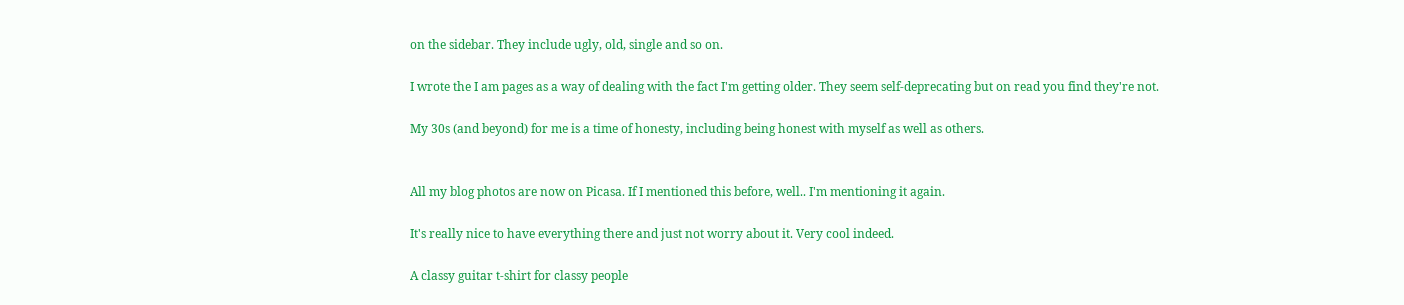on the sidebar. They include ugly, old, single and so on.

I wrote the I am pages as a way of dealing with the fact I'm getting older. They seem self-deprecating but on read you find they're not.

My 30s (and beyond) for me is a time of honesty, including being honest with myself as well as others.


All my blog photos are now on Picasa. If I mentioned this before, well.. I'm mentioning it again.

It's really nice to have everything there and just not worry about it. Very cool indeed.

A classy guitar t-shirt for classy people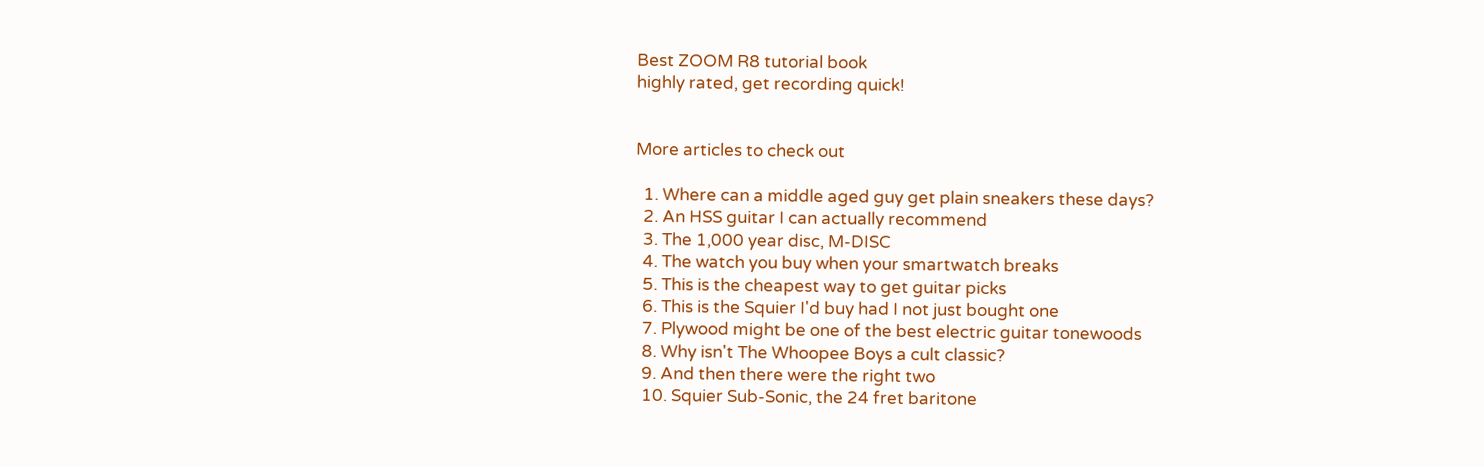Best ZOOM R8 tutorial book
highly rated, get recording quick!


More articles to check out

  1. Where can a middle aged guy get plain sneakers these days?
  2. An HSS guitar I can actually recommend
  3. The 1,000 year disc, M-DISC
  4. The watch you buy when your smartwatch breaks
  5. This is the cheapest way to get guitar picks
  6. This is the Squier I'd buy had I not just bought one
  7. Plywood might be one of the best electric guitar tonewoods
  8. Why isn't The Whoopee Boys a cult classic?
  9. And then there were the right two
  10. Squier Sub-Sonic, the 24 fret baritone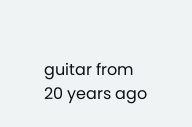guitar from 20 years ago